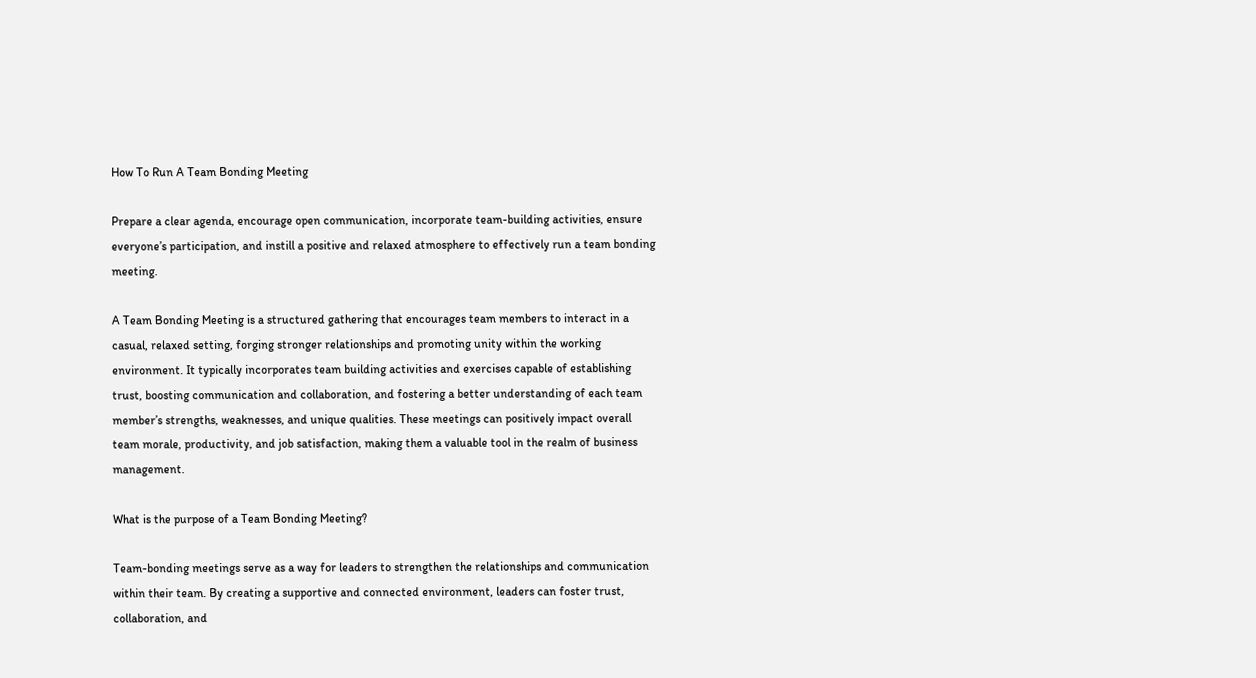How To Run A Team Bonding Meeting

Prepare a clear agenda, encourage open communication, incorporate team-building activities, ensure everyone’s participation, and instill a positive and relaxed atmosphere to effectively run a team bonding meeting.

A Team Bonding Meeting is a structured gathering that encourages team members to interact in a casual, relaxed setting, forging stronger relationships and promoting unity within the working environment. It typically incorporates team building activities and exercises capable of establishing trust, boosting communication and collaboration, and fostering a better understanding of each team member’s strengths, weaknesses, and unique qualities. These meetings can positively impact overall team morale, productivity, and job satisfaction, making them a valuable tool in the realm of business management.

What is the purpose of a Team Bonding Meeting?

Team-bonding meetings serve as a way for leaders to strengthen the relationships and communication within their team. By creating a supportive and connected environment, leaders can foster trust, collaboration, and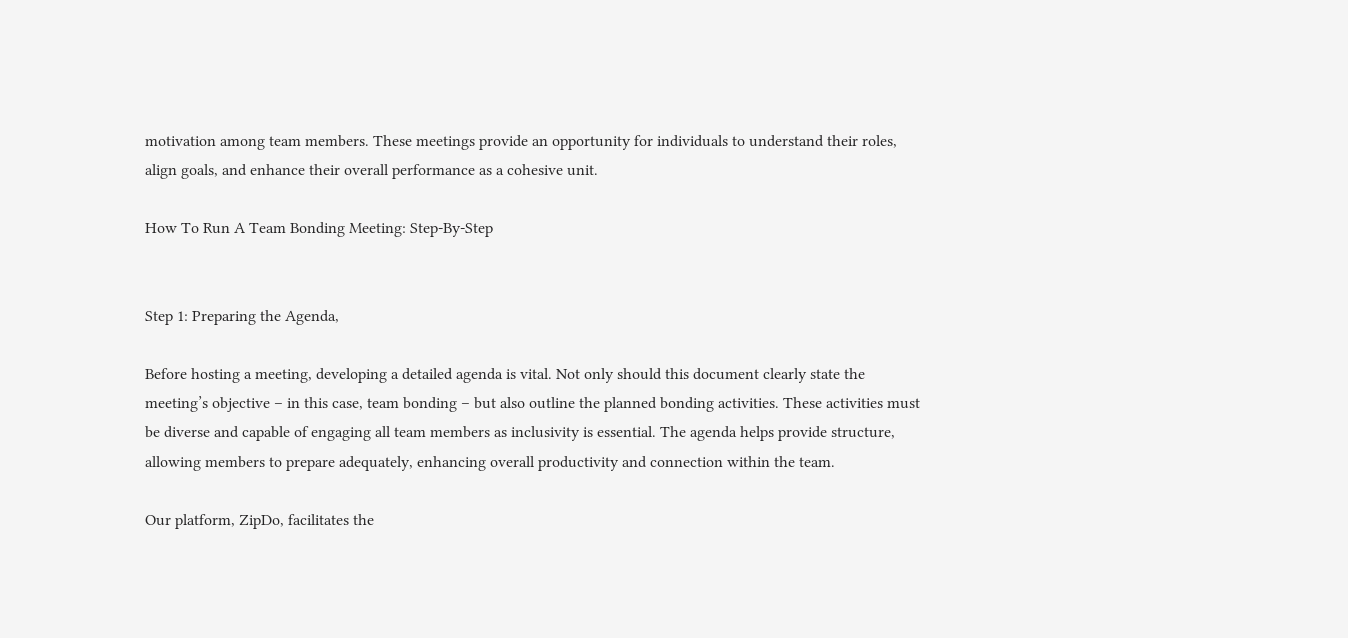motivation among team members. These meetings provide an opportunity for individuals to understand their roles, align goals, and enhance their overall performance as a cohesive unit.

How To Run A Team Bonding Meeting: Step-By-Step


Step 1: Preparing the Agenda,

Before hosting a meeting, developing a detailed agenda is vital. Not only should this document clearly state the meeting’s objective – in this case, team bonding – but also outline the planned bonding activities. These activities must be diverse and capable of engaging all team members as inclusivity is essential. The agenda helps provide structure, allowing members to prepare adequately, enhancing overall productivity and connection within the team.

Our platform, ZipDo, facilitates the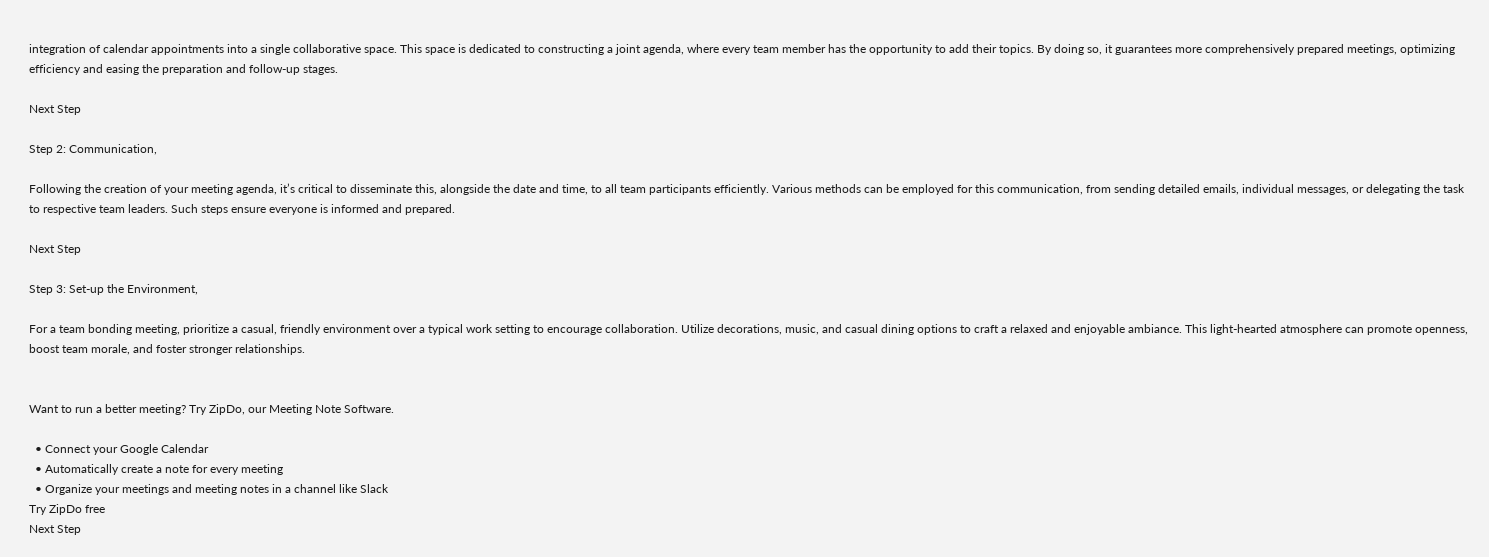integration of calendar appointments into a single collaborative space. This space is dedicated to constructing a joint agenda, where every team member has the opportunity to add their topics. By doing so, it guarantees more comprehensively prepared meetings, optimizing efficiency and easing the preparation and follow-up stages.

Next Step

Step 2: Communication,

Following the creation of your meeting agenda, it’s critical to disseminate this, alongside the date and time, to all team participants efficiently. Various methods can be employed for this communication, from sending detailed emails, individual messages, or delegating the task to respective team leaders. Such steps ensure everyone is informed and prepared.

Next Step

Step 3: Set-up the Environment,

For a team bonding meeting, prioritize a casual, friendly environment over a typical work setting to encourage collaboration. Utilize decorations, music, and casual dining options to craft a relaxed and enjoyable ambiance. This light-hearted atmosphere can promote openness, boost team morale, and foster stronger relationships.


Want to run a better meeting? Try ZipDo, our Meeting Note Software.

  • Connect your Google Calendar
  • Automatically create a note for every meeting
  • Organize your meetings and meeting notes in a channel like Slack
Try ZipDo free
Next Step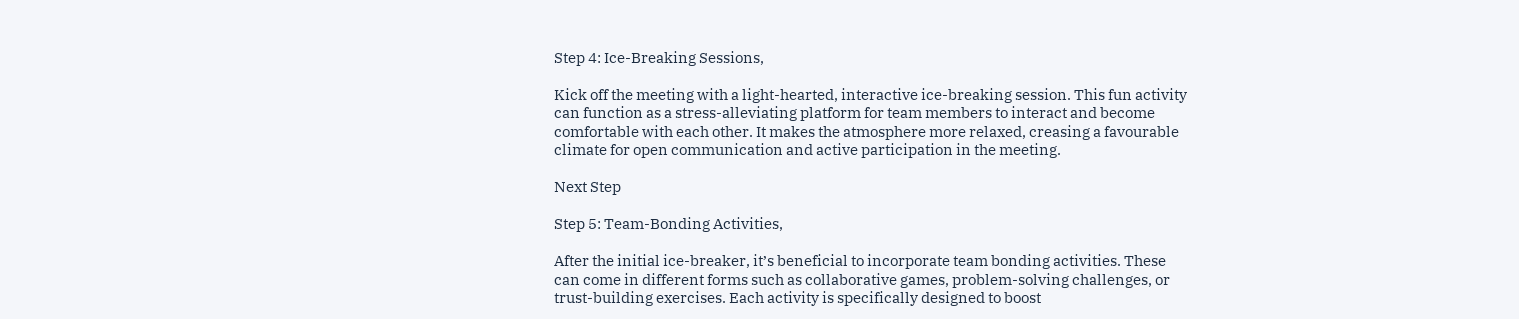Step 4: Ice-Breaking Sessions,

Kick off the meeting with a light-hearted, interactive ice-breaking session. This fun activity can function as a stress-alleviating platform for team members to interact and become comfortable with each other. It makes the atmosphere more relaxed, creasing a favourable climate for open communication and active participation in the meeting.

Next Step

Step 5: Team-Bonding Activities,

After the initial ice-breaker, it’s beneficial to incorporate team bonding activities. These can come in different forms such as collaborative games, problem-solving challenges, or trust-building exercises. Each activity is specifically designed to boost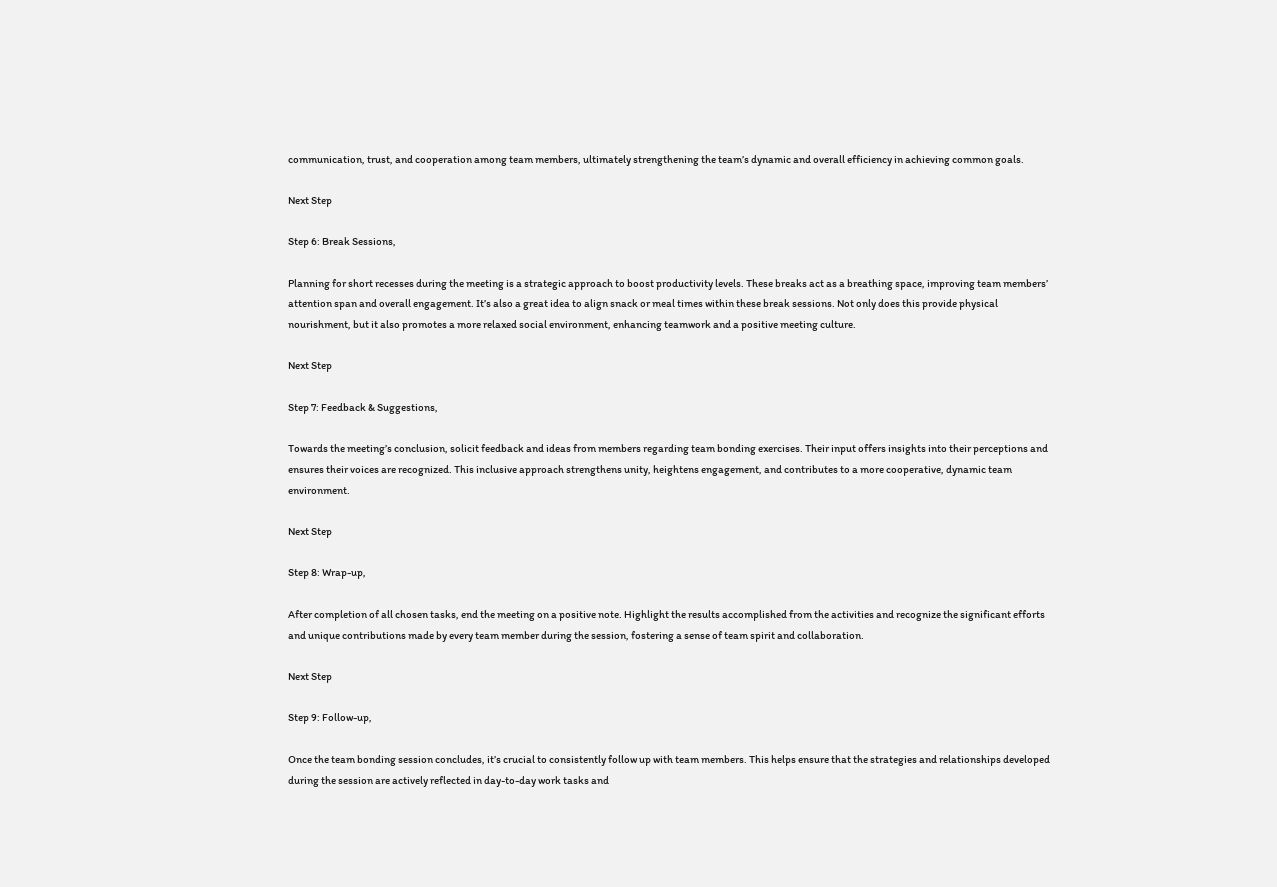communication, trust, and cooperation among team members, ultimately strengthening the team’s dynamic and overall efficiency in achieving common goals.

Next Step

Step 6: Break Sessions,

Planning for short recesses during the meeting is a strategic approach to boost productivity levels. These breaks act as a breathing space, improving team members’ attention span and overall engagement. It’s also a great idea to align snack or meal times within these break sessions. Not only does this provide physical nourishment, but it also promotes a more relaxed social environment, enhancing teamwork and a positive meeting culture.

Next Step

Step 7: Feedback & Suggestions,

Towards the meeting’s conclusion, solicit feedback and ideas from members regarding team bonding exercises. Their input offers insights into their perceptions and ensures their voices are recognized. This inclusive approach strengthens unity, heightens engagement, and contributes to a more cooperative, dynamic team environment.

Next Step

Step 8: Wrap-up,

After completion of all chosen tasks, end the meeting on a positive note. Highlight the results accomplished from the activities and recognize the significant efforts and unique contributions made by every team member during the session, fostering a sense of team spirit and collaboration.

Next Step

Step 9: Follow-up,

Once the team bonding session concludes, it’s crucial to consistently follow up with team members. This helps ensure that the strategies and relationships developed during the session are actively reflected in day-to-day work tasks and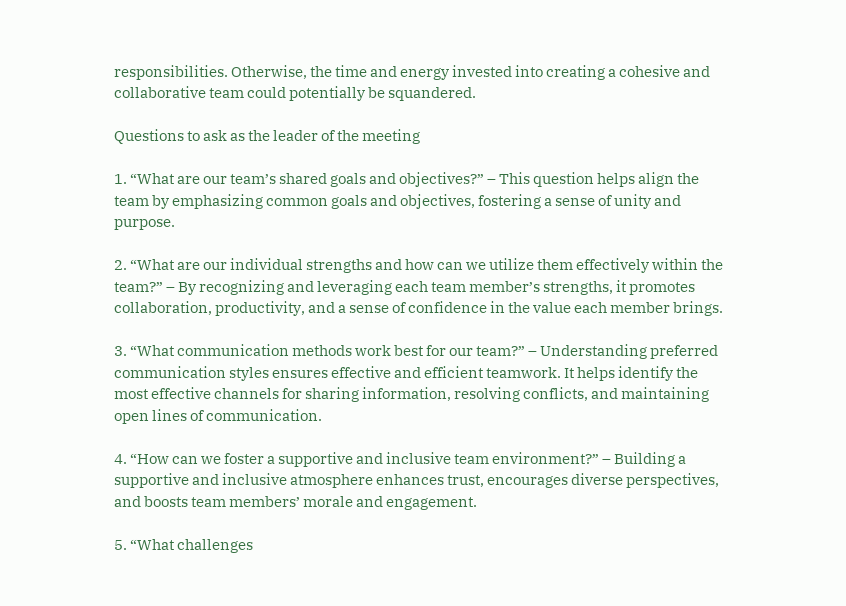responsibilities. Otherwise, the time and energy invested into creating a cohesive and collaborative team could potentially be squandered.

Questions to ask as the leader of the meeting

1. “What are our team’s shared goals and objectives?” – This question helps align the team by emphasizing common goals and objectives, fostering a sense of unity and purpose.

2. “What are our individual strengths and how can we utilize them effectively within the team?” – By recognizing and leveraging each team member’s strengths, it promotes collaboration, productivity, and a sense of confidence in the value each member brings.

3. “What communication methods work best for our team?” – Understanding preferred communication styles ensures effective and efficient teamwork. It helps identify the most effective channels for sharing information, resolving conflicts, and maintaining open lines of communication.

4. “How can we foster a supportive and inclusive team environment?” – Building a supportive and inclusive atmosphere enhances trust, encourages diverse perspectives, and boosts team members’ morale and engagement.

5. “What challenges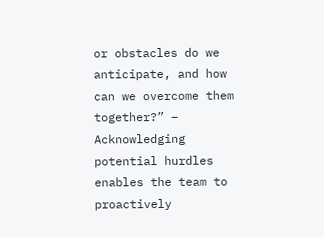or obstacles do we anticipate, and how can we overcome them together?” – Acknowledging potential hurdles enables the team to proactively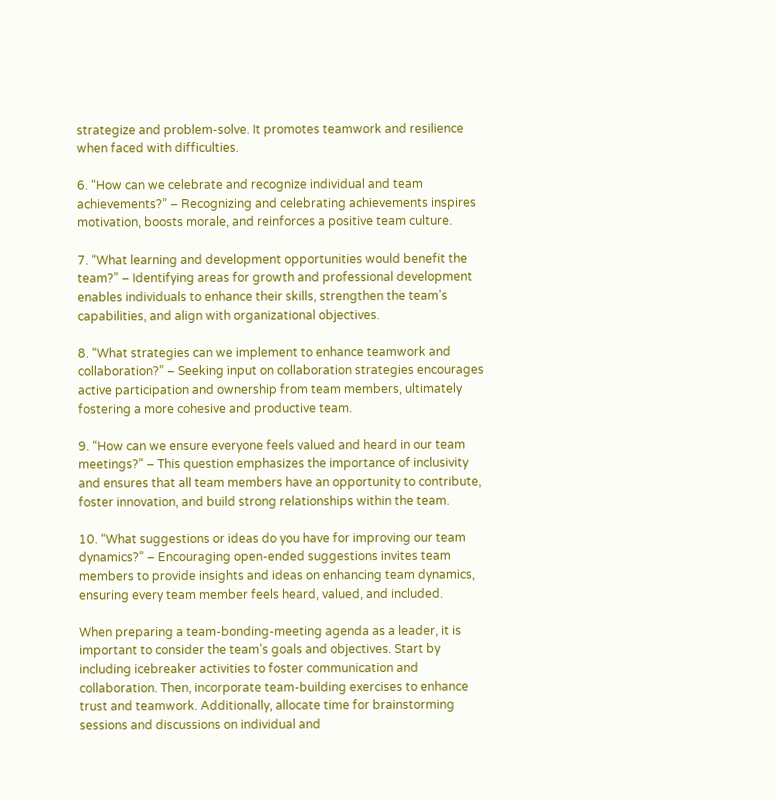strategize and problem-solve. It promotes teamwork and resilience when faced with difficulties.

6. “How can we celebrate and recognize individual and team achievements?” – Recognizing and celebrating achievements inspires motivation, boosts morale, and reinforces a positive team culture.

7. “What learning and development opportunities would benefit the team?” – Identifying areas for growth and professional development enables individuals to enhance their skills, strengthen the team’s capabilities, and align with organizational objectives.

8. “What strategies can we implement to enhance teamwork and collaboration?” – Seeking input on collaboration strategies encourages active participation and ownership from team members, ultimately fostering a more cohesive and productive team.

9. “How can we ensure everyone feels valued and heard in our team meetings?” – This question emphasizes the importance of inclusivity and ensures that all team members have an opportunity to contribute, foster innovation, and build strong relationships within the team.

10. “What suggestions or ideas do you have for improving our team dynamics?” – Encouraging open-ended suggestions invites team members to provide insights and ideas on enhancing team dynamics, ensuring every team member feels heard, valued, and included.

When preparing a team-bonding-meeting agenda as a leader, it is important to consider the team’s goals and objectives. Start by including icebreaker activities to foster communication and collaboration. Then, incorporate team-building exercises to enhance trust and teamwork. Additionally, allocate time for brainstorming sessions and discussions on individual and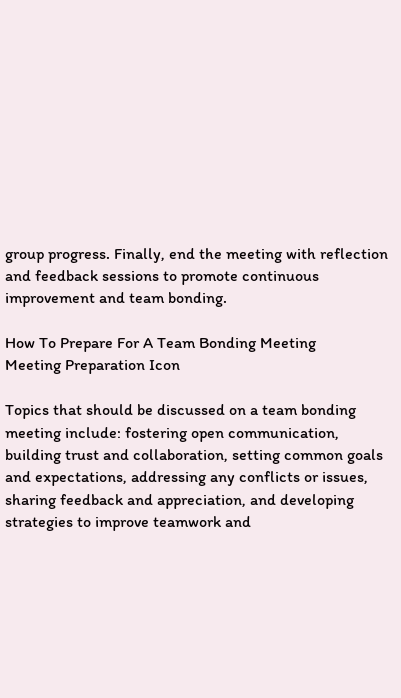group progress. Finally, end the meeting with reflection and feedback sessions to promote continuous improvement and team bonding.

How To Prepare For A Team Bonding Meeting
Meeting Preparation Icon

Topics that should be discussed on a team bonding meeting include: fostering open communication, building trust and collaboration, setting common goals and expectations, addressing any conflicts or issues, sharing feedback and appreciation, and developing strategies to improve teamwork and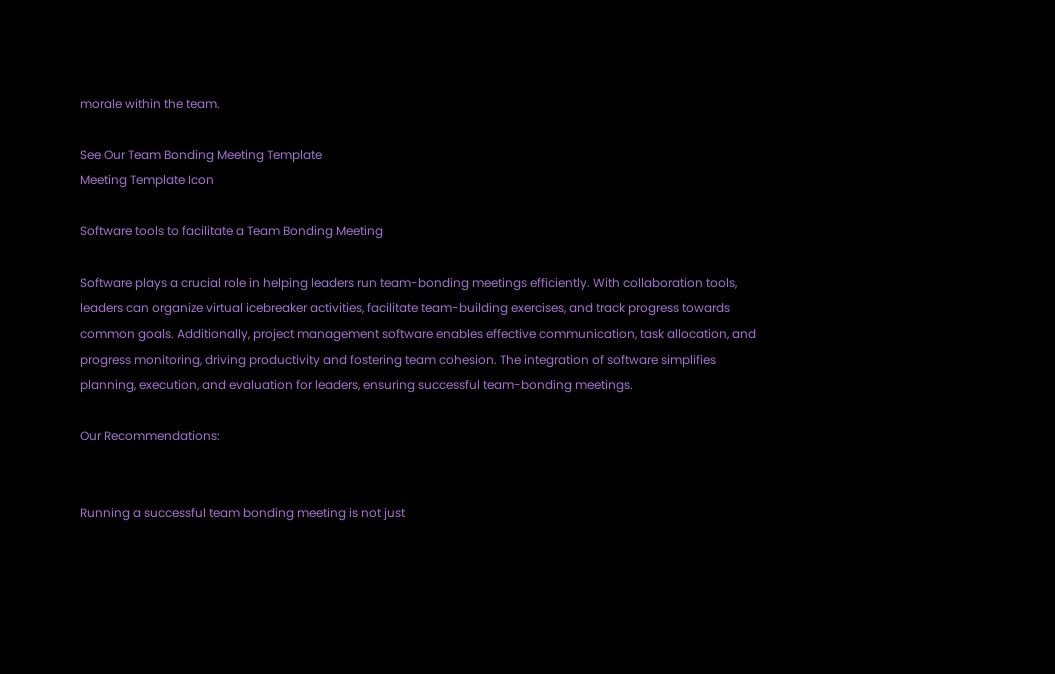morale within the team.

See Our Team Bonding Meeting Template
Meeting Template Icon

Software tools to facilitate a Team Bonding Meeting

Software plays a crucial role in helping leaders run team-bonding meetings efficiently. With collaboration tools, leaders can organize virtual icebreaker activities, facilitate team-building exercises, and track progress towards common goals. Additionally, project management software enables effective communication, task allocation, and progress monitoring, driving productivity and fostering team cohesion. The integration of software simplifies planning, execution, and evaluation for leaders, ensuring successful team-bonding meetings.

Our Recommendations:


Running a successful team bonding meeting is not just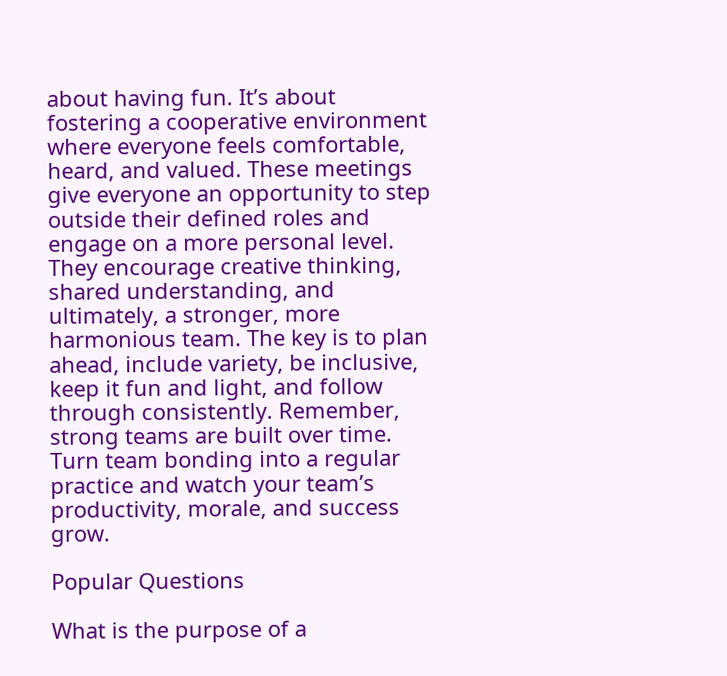about having fun. It’s about fostering a cooperative environment where everyone feels comfortable, heard, and valued. These meetings give everyone an opportunity to step outside their defined roles and engage on a more personal level. They encourage creative thinking, shared understanding, and ultimately, a stronger, more harmonious team. The key is to plan ahead, include variety, be inclusive, keep it fun and light, and follow through consistently. Remember, strong teams are built over time. Turn team bonding into a regular practice and watch your team’s productivity, morale, and success grow.

Popular Questions

What is the purpose of a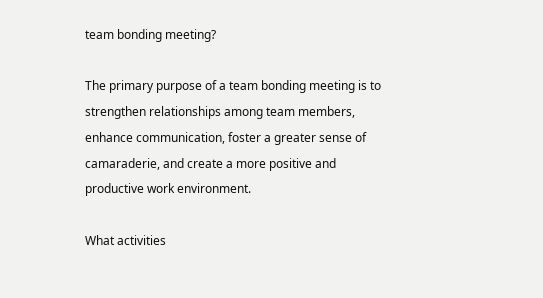team bonding meeting?

The primary purpose of a team bonding meeting is to strengthen relationships among team members, enhance communication, foster a greater sense of camaraderie, and create a more positive and productive work environment.

What activities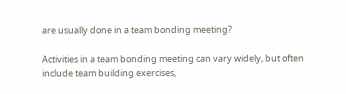are usually done in a team bonding meeting?

Activities in a team bonding meeting can vary widely, but often include team building exercises,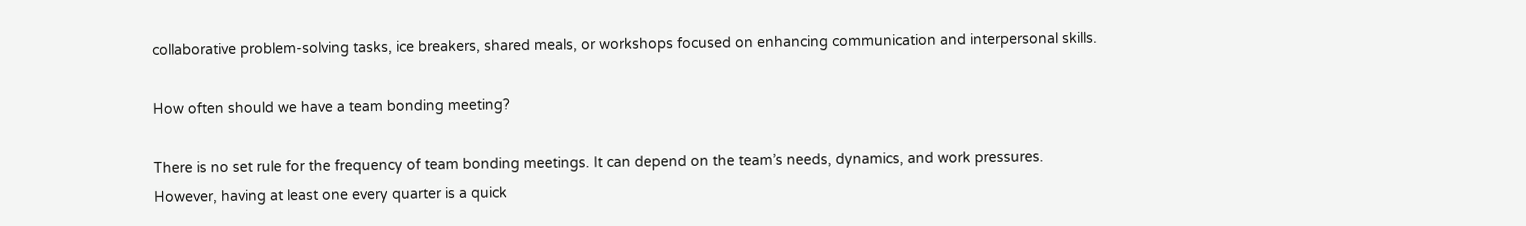collaborative problem-solving tasks, ice breakers, shared meals, or workshops focused on enhancing communication and interpersonal skills.

How often should we have a team bonding meeting?

There is no set rule for the frequency of team bonding meetings. It can depend on the team’s needs, dynamics, and work pressures. However, having at least one every quarter is a quick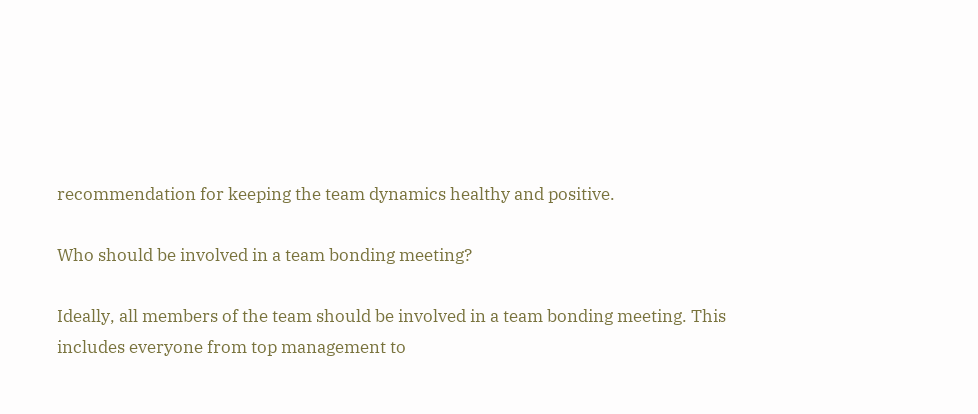recommendation for keeping the team dynamics healthy and positive.

Who should be involved in a team bonding meeting?

Ideally, all members of the team should be involved in a team bonding meeting. This includes everyone from top management to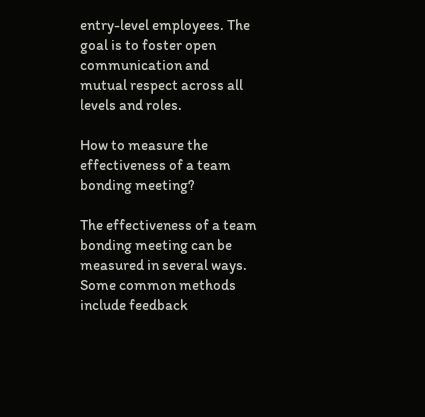entry-level employees. The goal is to foster open communication and mutual respect across all levels and roles.

How to measure the effectiveness of a team bonding meeting?

The effectiveness of a team bonding meeting can be measured in several ways. Some common methods include feedback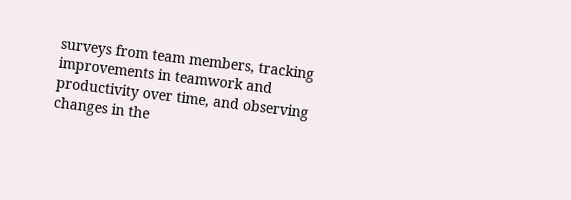surveys from team members, tracking improvements in teamwork and productivity over time, and observing changes in the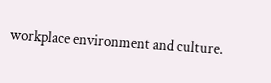workplace environment and culture.